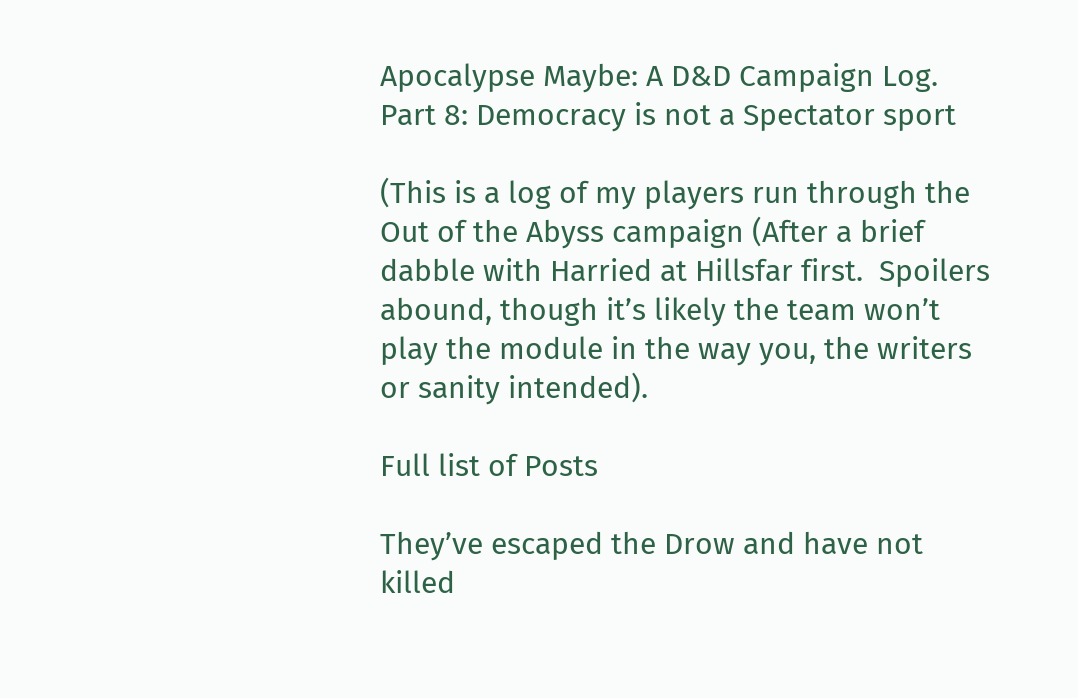Apocalypse Maybe: A D&D Campaign Log. Part 8: Democracy is not a Spectator sport

(This is a log of my players run through the  Out of the Abyss campaign (After a brief dabble with Harried at Hillsfar first.  Spoilers abound, though it’s likely the team won’t play the module in the way you, the writers or sanity intended).

Full list of Posts

They’ve escaped the Drow and have not killed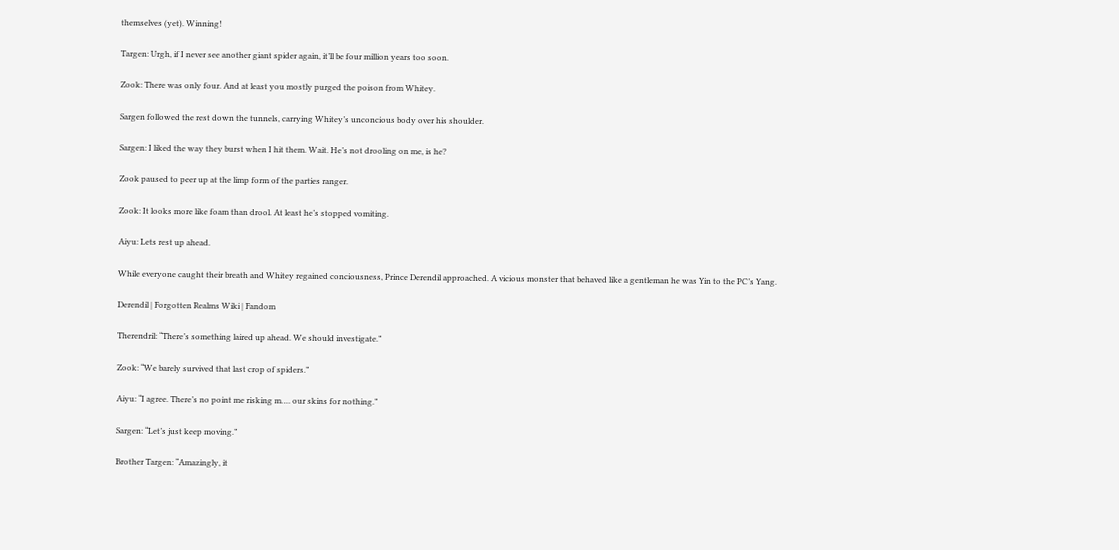themselves (yet). Winning!

Targen: Urgh, if I never see another giant spider again, it’ll be four million years too soon.

Zook: There was only four. And at least you mostly purged the poison from Whitey.

Sargen followed the rest down the tunnels, carrying Whitey’s unconcious body over his shoulder.

Sargen: I liked the way they burst when I hit them. Wait. He’s not drooling on me, is he?

Zook paused to peer up at the limp form of the parties ranger.

Zook: It looks more like foam than drool. At least he’s stopped vomiting.

Aiyu: Lets rest up ahead.

While everyone caught their breath and Whitey regained conciousness, Prince Derendil approached. A vicious monster that behaved like a gentleman he was Yin to the PC’s Yang.

Derendil | Forgotten Realms Wiki | Fandom

Therendril: “There’s something laired up ahead. We should investigate.”

Zook: “We barely survived that last crop of spiders.”

Aiyu: “I agree. There’s no point me risking m…. our skins for nothing.”

Sargen: “Let’s just keep moving.”

Brother Targen: “Amazingly, it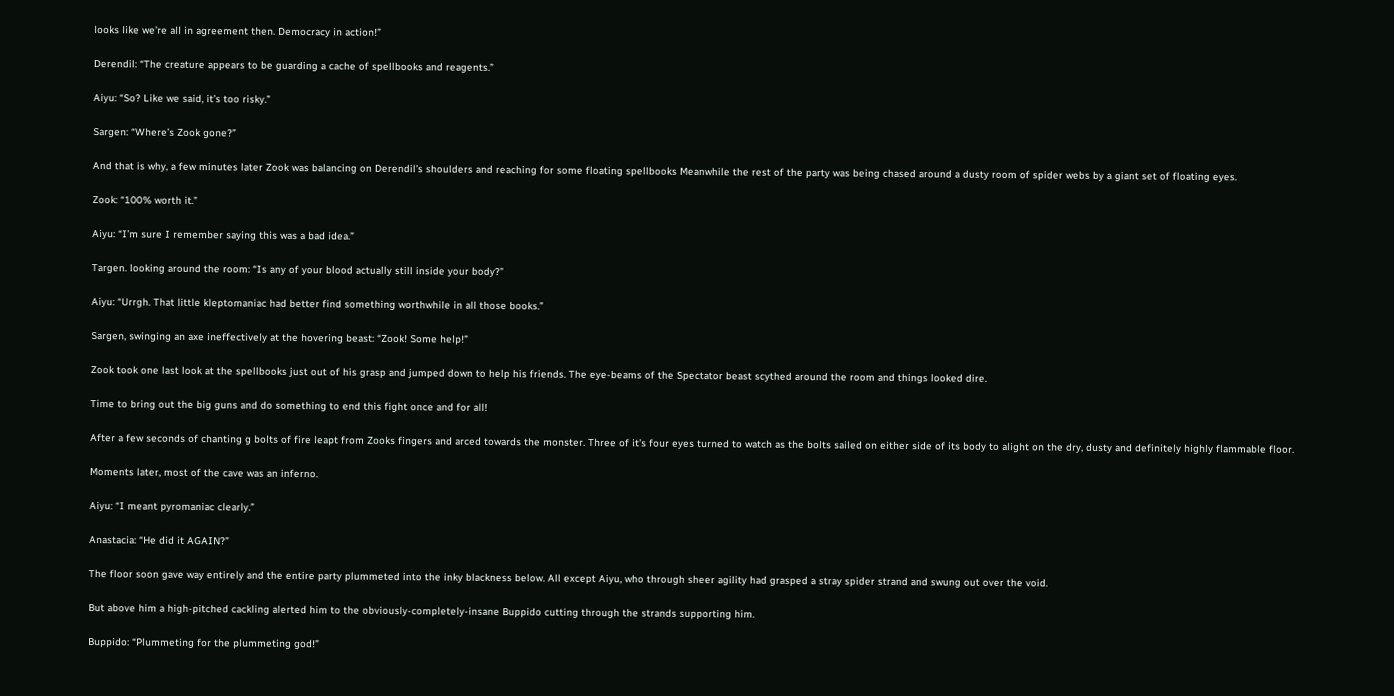looks like we’re all in agreement then. Democracy in action!”

Derendil: “The creature appears to be guarding a cache of spellbooks and reagents.”

Aiyu: “So? Like we said, it’s too risky.”

Sargen: “Where’s Zook gone?”

And that is why, a few minutes later Zook was balancing on Derendil’s shoulders and reaching for some floating spellbooks Meanwhile the rest of the party was being chased around a dusty room of spider webs by a giant set of floating eyes.

Zook: “100% worth it.”

Aiyu: “I’m sure I remember saying this was a bad idea.”

Targen. looking around the room: “Is any of your blood actually still inside your body?”

Aiyu: “Urrgh. That little kleptomaniac had better find something worthwhile in all those books.”

Sargen, swinging an axe ineffectively at the hovering beast: “Zook! Some help!”

Zook took one last look at the spellbooks just out of his grasp and jumped down to help his friends. The eye-beams of the Spectator beast scythed around the room and things looked dire.

Time to bring out the big guns and do something to end this fight once and for all!

After a few seconds of chanting g bolts of fire leapt from Zooks fingers and arced towards the monster. Three of it’s four eyes turned to watch as the bolts sailed on either side of its body to alight on the dry, dusty and definitely highly flammable floor.

Moments later, most of the cave was an inferno.

Aiyu: “I meant pyromaniac clearly.”

Anastacia: “He did it AGAIN?”

The floor soon gave way entirely and the entire party plummeted into the inky blackness below. All except Aiyu, who through sheer agility had grasped a stray spider strand and swung out over the void.

But above him a high-pitched cackling alerted him to the obviously-completely-insane Buppido cutting through the strands supporting him.

Buppido: “Plummeting for the plummeting god!”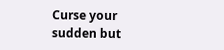Curse your sudden but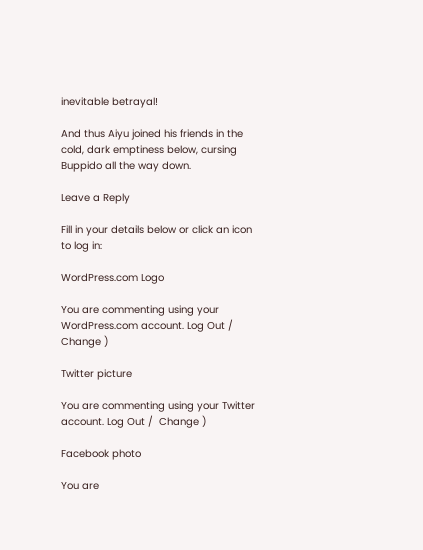inevitable betrayal!

And thus Aiyu joined his friends in the cold, dark emptiness below, cursing Buppido all the way down.

Leave a Reply

Fill in your details below or click an icon to log in:

WordPress.com Logo

You are commenting using your WordPress.com account. Log Out /  Change )

Twitter picture

You are commenting using your Twitter account. Log Out /  Change )

Facebook photo

You are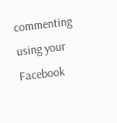commenting using your Facebook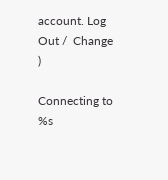account. Log Out /  Change )

Connecting to %s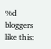%d bloggers like this: